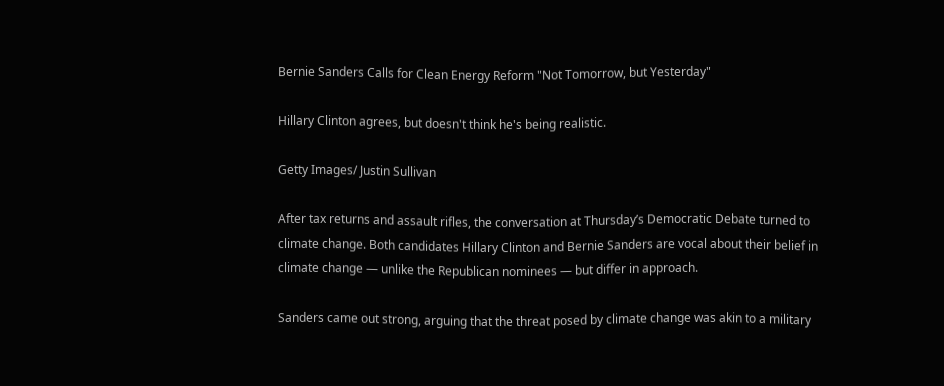Bernie Sanders Calls for Clean Energy Reform "Not Tomorrow, but Yesterday"

Hillary Clinton agrees, but doesn't think he's being realistic.

Getty Images/ Justin Sullivan

After tax returns and assault rifles, the conversation at Thursday’s Democratic Debate turned to climate change. Both candidates Hillary Clinton and Bernie Sanders are vocal about their belief in climate change — unlike the Republican nominees — but differ in approach.

Sanders came out strong, arguing that the threat posed by climate change was akin to a military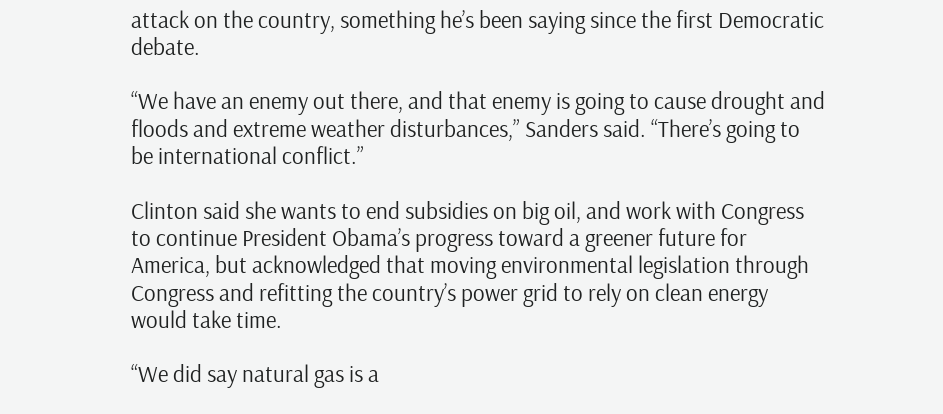attack on the country, something he’s been saying since the first Democratic debate.

“We have an enemy out there, and that enemy is going to cause drought and floods and extreme weather disturbances,” Sanders said. “There’s going to be international conflict.”

Clinton said she wants to end subsidies on big oil, and work with Congress to continue President Obama’s progress toward a greener future for America, but acknowledged that moving environmental legislation through Congress and refitting the country’s power grid to rely on clean energy would take time.

“We did say natural gas is a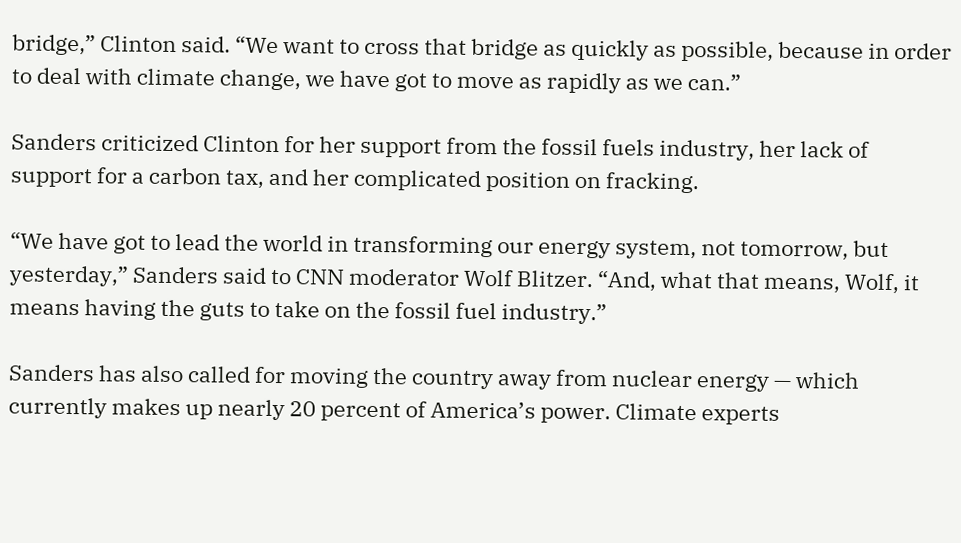bridge,” Clinton said. “We want to cross that bridge as quickly as possible, because in order to deal with climate change, we have got to move as rapidly as we can.”

Sanders criticized Clinton for her support from the fossil fuels industry, her lack of support for a carbon tax, and her complicated position on fracking.

“We have got to lead the world in transforming our energy system, not tomorrow, but yesterday,” Sanders said to CNN moderator Wolf Blitzer. “And, what that means, Wolf, it means having the guts to take on the fossil fuel industry.”

Sanders has also called for moving the country away from nuclear energy — which currently makes up nearly 20 percent of America’s power. Climate experts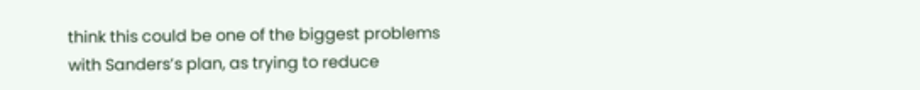think this could be one of the biggest problems with Sanders’s plan, as trying to reduce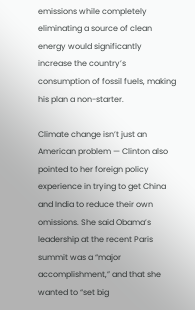emissions while completely eliminating a source of clean energy would significantly increase the country’s consumption of fossil fuels, making his plan a non-starter.

Climate change isn’t just an American problem — Clinton also pointed to her foreign policy experience in trying to get China and India to reduce their own omissions. She said Obama’s leadership at the recent Paris summit was a “major accomplishment,” and that she wanted to “set big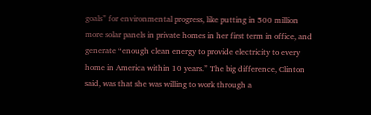goals” for environmental progress, like putting in 500 million more solar panels in private homes in her first term in office, and generate “enough clean energy to provide electricity to every home in America within 10 years.” The big difference, Clinton said, was that she was willing to work through a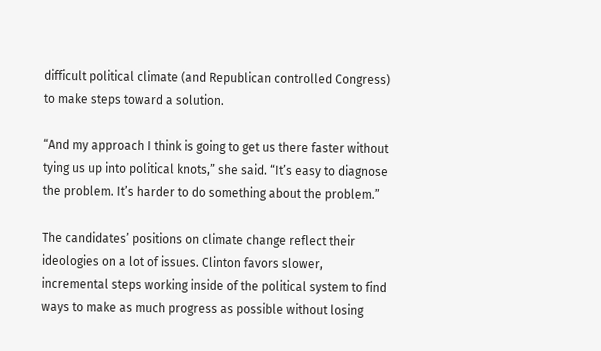difficult political climate (and Republican controlled Congress) to make steps toward a solution.

“And my approach I think is going to get us there faster without tying us up into political knots,” she said. “It’s easy to diagnose the problem. It’s harder to do something about the problem.”

The candidates’ positions on climate change reflect their ideologies on a lot of issues. Clinton favors slower, incremental steps working inside of the political system to find ways to make as much progress as possible without losing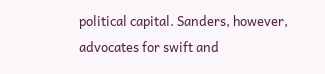political capital. Sanders, however, advocates for swift and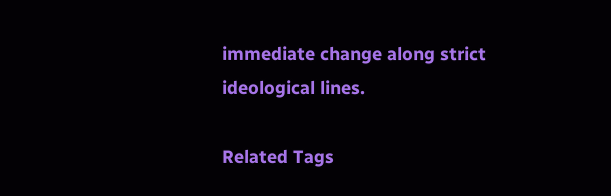immediate change along strict ideological lines.

Related Tags